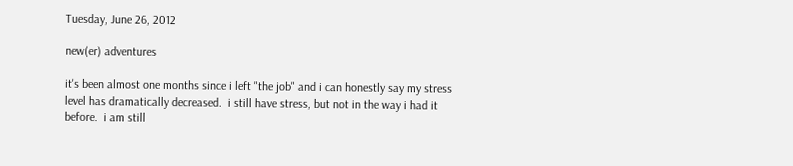Tuesday, June 26, 2012

new(er) adventures

it's been almost one months since i left "the job" and i can honestly say my stress level has dramatically decreased.  i still have stress, but not in the way i had it before.  i am still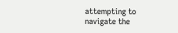attempting to navigate the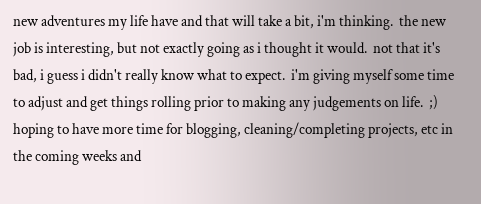new adventures my life have and that will take a bit, i'm thinking.  the new job is interesting, but not exactly going as i thought it would.  not that it's bad, i guess i didn't really know what to expect.  i'm giving myself some time to adjust and get things rolling prior to making any judgements on life.  ;)  hoping to have more time for blogging, cleaning/completing projects, etc in the coming weeks and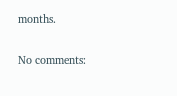months.

No comments: